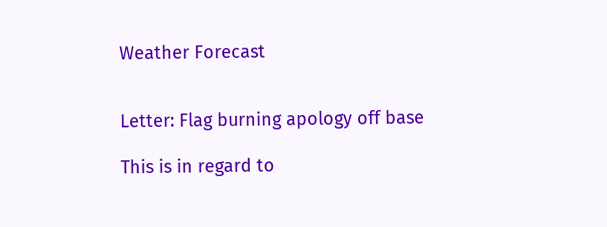Weather Forecast


Letter: Flag burning apology off base

This is in regard to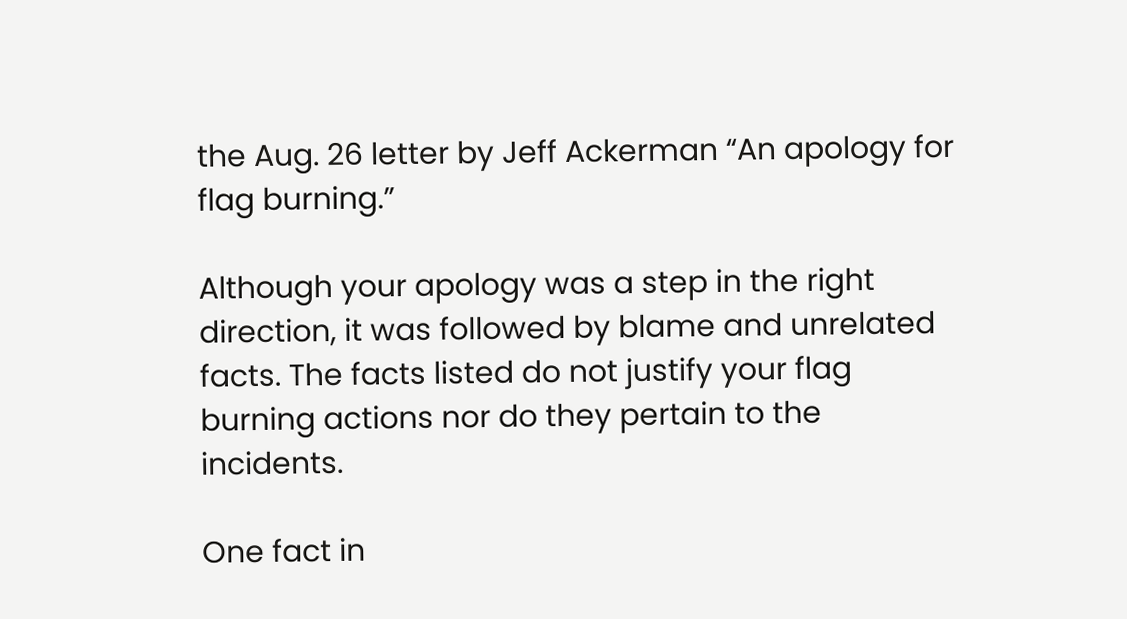the Aug. 26 letter by Jeff Ackerman “An apology for flag burning.”

Although your apology was a step in the right direction, it was followed by blame and unrelated facts. The facts listed do not justify your flag burning actions nor do they pertain to the incidents.

One fact in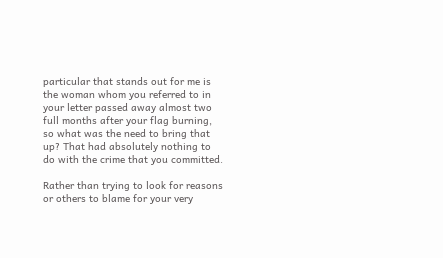particular that stands out for me is the woman whom you referred to in your letter passed away almost two full months after your flag burning, so what was the need to bring that up? That had absolutely nothing to do with the crime that you committed.

Rather than trying to look for reasons or others to blame for your very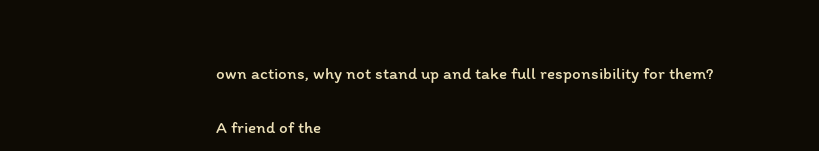own actions, why not stand up and take full responsibility for them?

A friend of the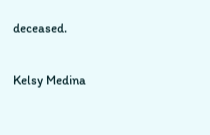deceased.

Kelsy Medina